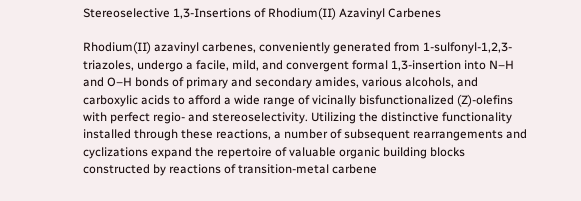Stereoselective 1,3-Insertions of Rhodium(II) Azavinyl Carbenes

Rhodium(II) azavinyl carbenes, conveniently generated from 1-sulfonyl-1,2,3-triazoles, undergo a facile, mild, and convergent formal 1,3-insertion into N–H and O–H bonds of primary and secondary amides, various alcohols, and carboxylic acids to afford a wide range of vicinally bisfunctionalized (Z)-olefins with perfect regio- and stereoselectivity. Utilizing the distinctive functionality installed through these reactions, a number of subsequent rearrangements and cyclizations expand the repertoire of valuable organic building blocks constructed by reactions of transition-metal carbene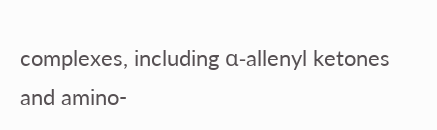complexes, including α-allenyl ketones and amino-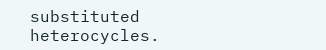substituted heterocycles.